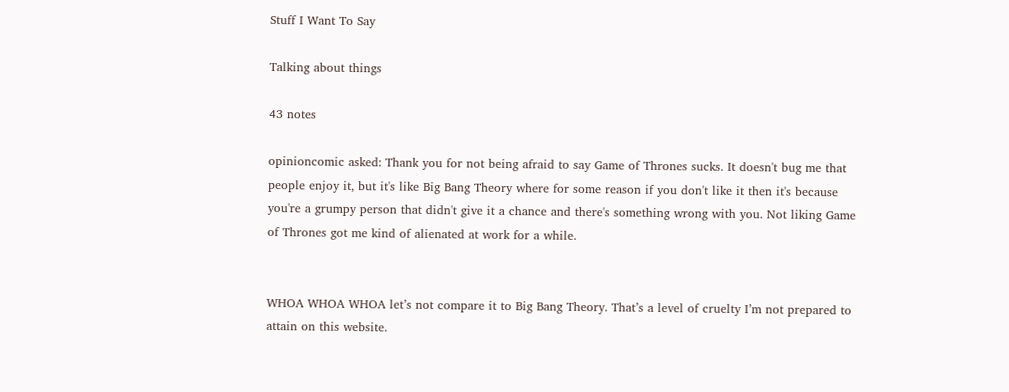Stuff I Want To Say

Talking about things

43 notes

opinioncomic asked: Thank you for not being afraid to say Game of Thrones sucks. It doesn't bug me that people enjoy it, but it's like Big Bang Theory where for some reason if you don't like it then it's because you're a grumpy person that didn't give it a chance and there's something wrong with you. Not liking Game of Thrones got me kind of alienated at work for a while.


WHOA WHOA WHOA let’s not compare it to Big Bang Theory. That’s a level of cruelty I’m not prepared to attain on this website.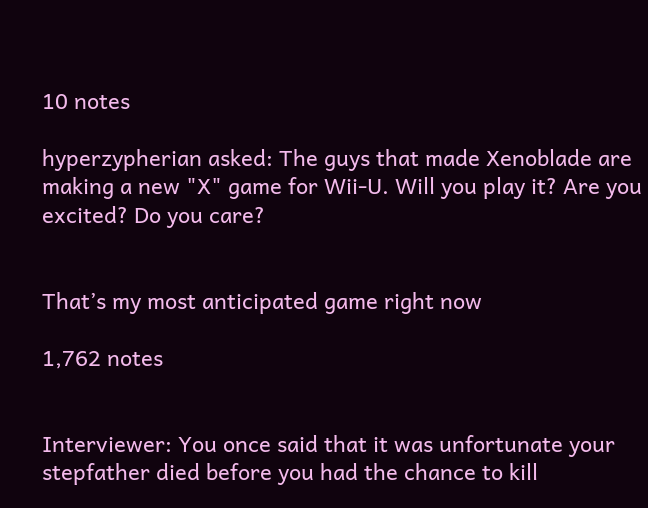10 notes

hyperzypherian asked: The guys that made Xenoblade are making a new "X" game for Wii-U. Will you play it? Are you excited? Do you care?


That’s my most anticipated game right now

1,762 notes


Interviewer: You once said that it was unfortunate your stepfather died before you had the chance to kill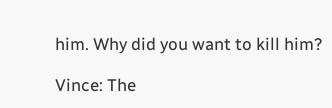him. Why did you want to kill him?

Vince: The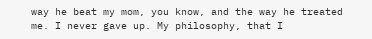way he beat my mom, you know, and the way he treated me. I never gave up. My philosophy, that I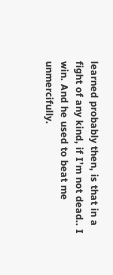learned probably then, is that in a fight of any kind, if I’m not dead.. I win. And he used to beat me unmercifully.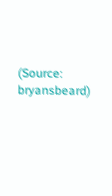(Source: bryansbeard)